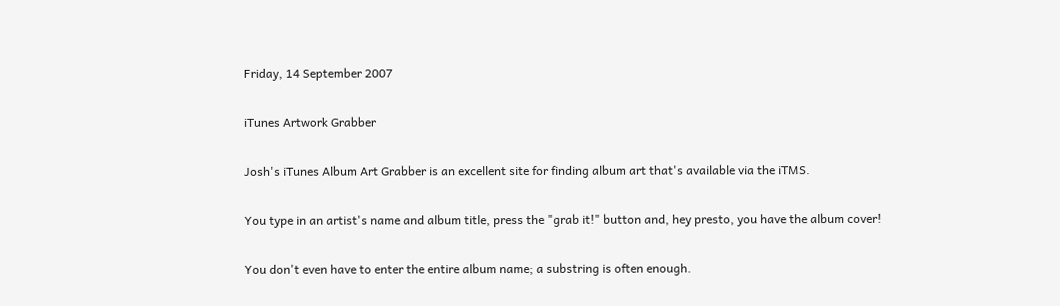Friday, 14 September 2007

iTunes Artwork Grabber

Josh's iTunes Album Art Grabber is an excellent site for finding album art that's available via the iTMS.

You type in an artist's name and album title, press the "grab it!" button and, hey presto, you have the album cover!

You don't even have to enter the entire album name; a substring is often enough.